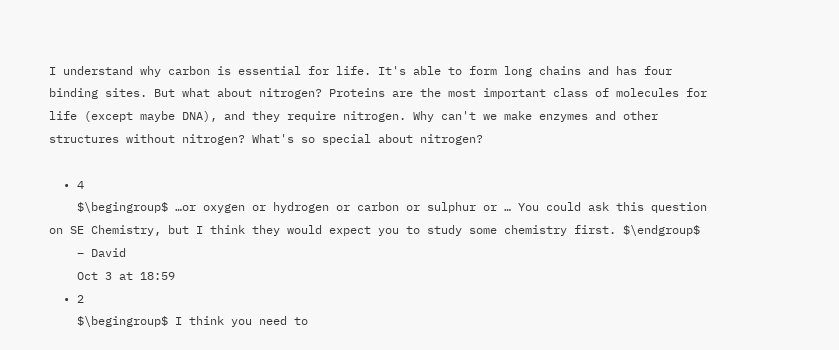I understand why carbon is essential for life. It's able to form long chains and has four binding sites. But what about nitrogen? Proteins are the most important class of molecules for life (except maybe DNA), and they require nitrogen. Why can't we make enzymes and other structures without nitrogen? What's so special about nitrogen?

  • 4
    $\begingroup$ …or oxygen or hydrogen or carbon or sulphur or … You could ask this question on SE Chemistry, but I think they would expect you to study some chemistry first. $\endgroup$
    – David
    Oct 3 at 18:59
  • 2
    $\begingroup$ I think you need to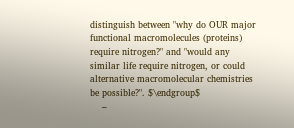distinguish between "why do OUR major functional macromolecules (proteins) require nitrogen?" and "would any similar life require nitrogen, or could alternative macromolecular chemistries be possible?". $\endgroup$
    –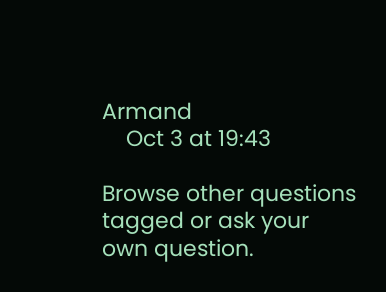Armand
    Oct 3 at 19:43

Browse other questions tagged or ask your own question.